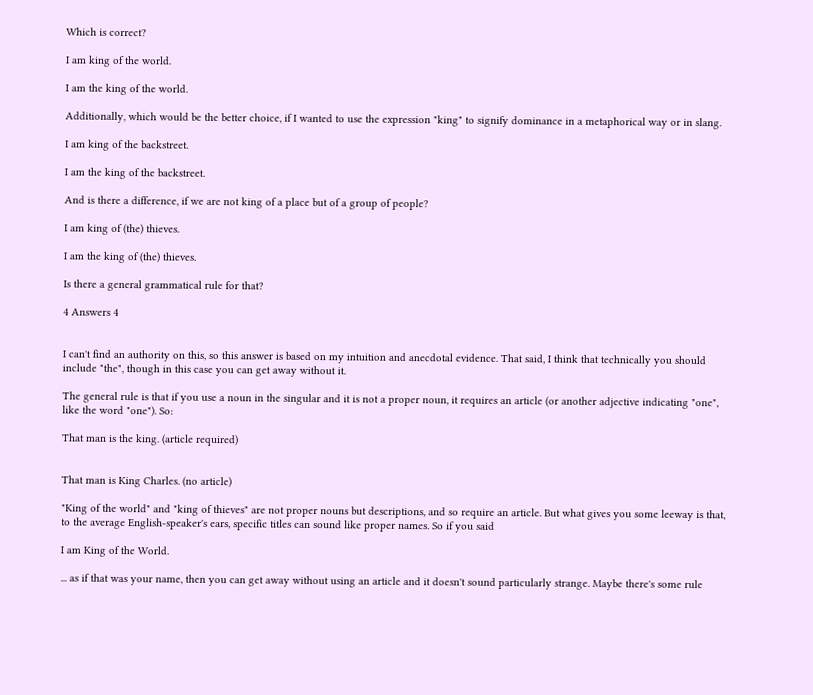Which is correct?

I am king of the world.

I am the king of the world.

Additionally, which would be the better choice, if I wanted to use the expression "king" to signify dominance in a metaphorical way or in slang.

I am king of the backstreet.

I am the king of the backstreet.

And is there a difference, if we are not king of a place but of a group of people?

I am king of (the) thieves.

I am the king of (the) thieves.

Is there a general grammatical rule for that?

4 Answers 4


I can't find an authority on this, so this answer is based on my intuition and anecdotal evidence. That said, I think that technically you should include "the", though in this case you can get away without it.

The general rule is that if you use a noun in the singular and it is not a proper noun, it requires an article (or another adjective indicating "one", like the word "one"). So:

That man is the king. (article required)


That man is King Charles. (no article)

"King of the world" and "king of thieves" are not proper nouns but descriptions, and so require an article. But what gives you some leeway is that, to the average English-speaker's ears, specific titles can sound like proper names. So if you said

I am King of the World.

... as if that was your name, then you can get away without using an article and it doesn't sound particularly strange. Maybe there's some rule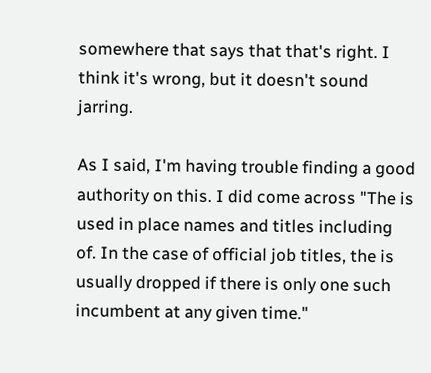somewhere that says that that's right. I think it's wrong, but it doesn't sound jarring.

As I said, I'm having trouble finding a good authority on this. I did come across "The is used in place names and titles including of. In the case of official job titles, the is usually dropped if there is only one such incumbent at any given time."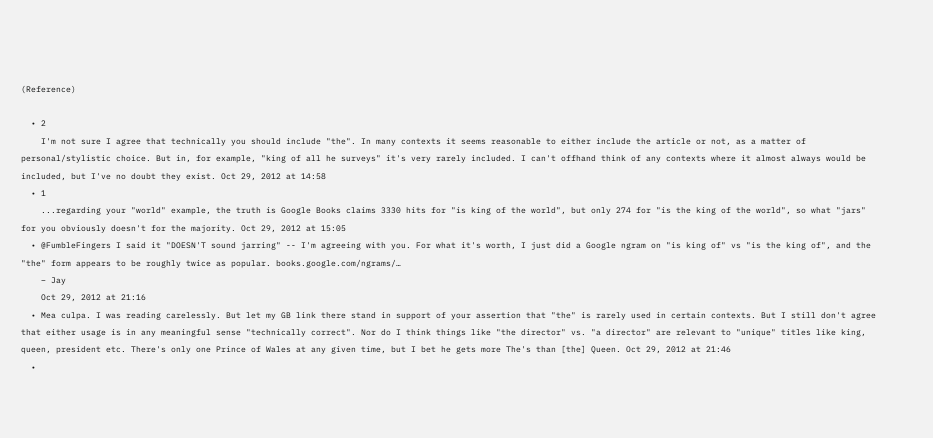(Reference)

  • 2
    I'm not sure I agree that technically you should include "the". In many contexts it seems reasonable to either include the article or not, as a matter of personal/stylistic choice. But in, for example, "king of all he surveys" it's very rarely included. I can't offhand think of any contexts where it almost always would be included, but I've no doubt they exist. Oct 29, 2012 at 14:58
  • 1
    ...regarding your "world" example, the truth is Google Books claims 3330 hits for "is king of the world", but only 274 for "is the king of the world", so what "jars" for you obviously doesn't for the majority. Oct 29, 2012 at 15:05
  • @FumbleFingers I said it "DOESN'T sound jarring" -- I'm agreeing with you. For what it's worth, I just did a Google ngram on "is king of" vs "is the king of", and the "the" form appears to be roughly twice as popular. books.google.com/ngrams/…
    – Jay
    Oct 29, 2012 at 21:16
  • Mea culpa. I was reading carelessly. But let my GB link there stand in support of your assertion that "the" is rarely used in certain contexts. But I still don't agree that either usage is in any meaningful sense "technically correct". Nor do I think things like "the director" vs. "a director" are relevant to "unique" titles like king, queen, president etc. There's only one Prince of Wales at any given time, but I bet he gets more The's than [the] Queen. Oct 29, 2012 at 21:46
  •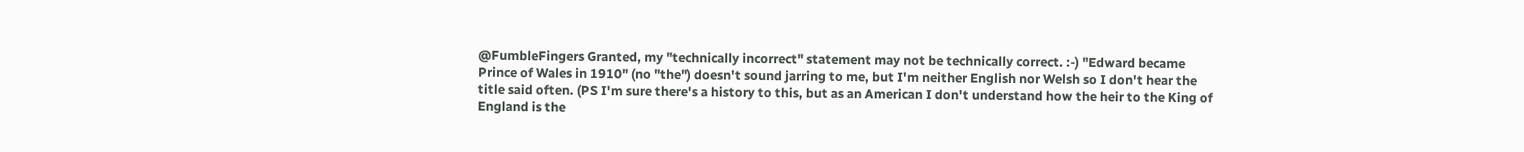@FumbleFingers Granted, my "technically incorrect" statement may not be technically correct. :-) "Edward became Prince of Wales in 1910" (no "the") doesn't sound jarring to me, but I'm neither English nor Welsh so I don't hear the title said often. (PS I'm sure there's a history to this, but as an American I don't understand how the heir to the King of England is the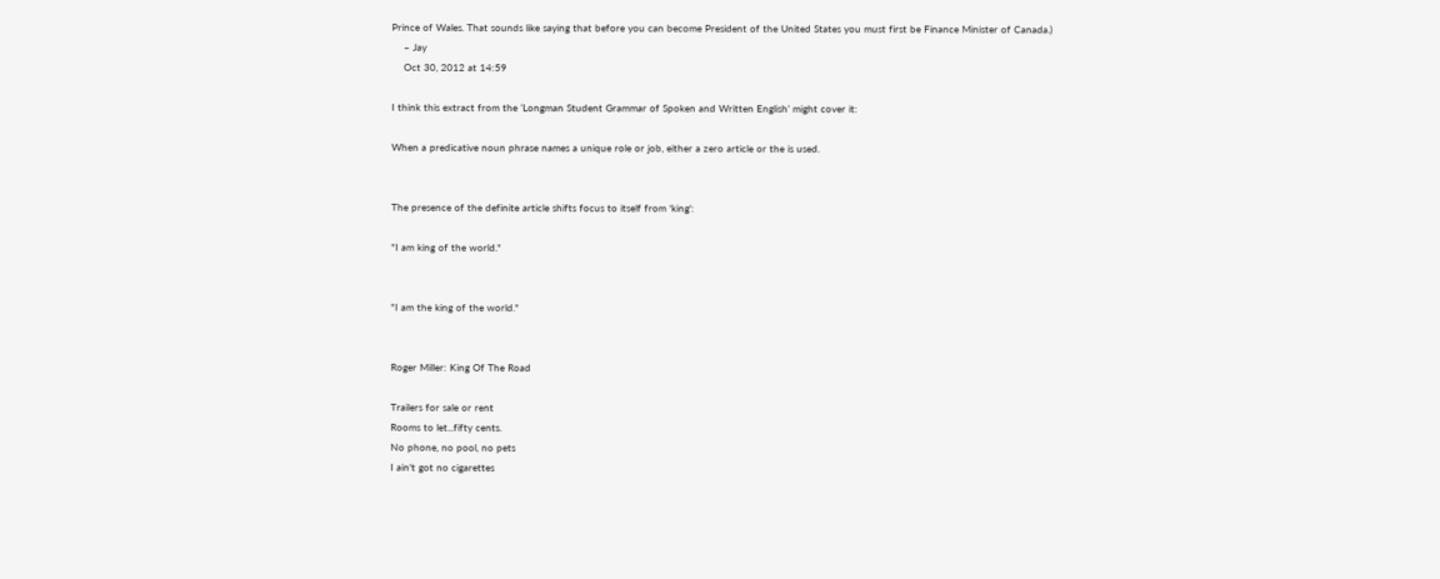Prince of Wales. That sounds like saying that before you can become President of the United States you must first be Finance Minister of Canada.)
    – Jay
    Oct 30, 2012 at 14:59

I think this extract from the ‘Longman Student Grammar of Spoken and Written English’ might cover it:

When a predicative noun phrase names a unique role or job, either a zero article or the is used.


The presence of the definite article shifts focus to itself from 'king':

"I am king of the world."


"I am the king of the world."


Roger Miller: King Of The Road

Trailers for sale or rent
Rooms to let...fifty cents.
No phone, no pool, no pets
I ain't got no cigarettes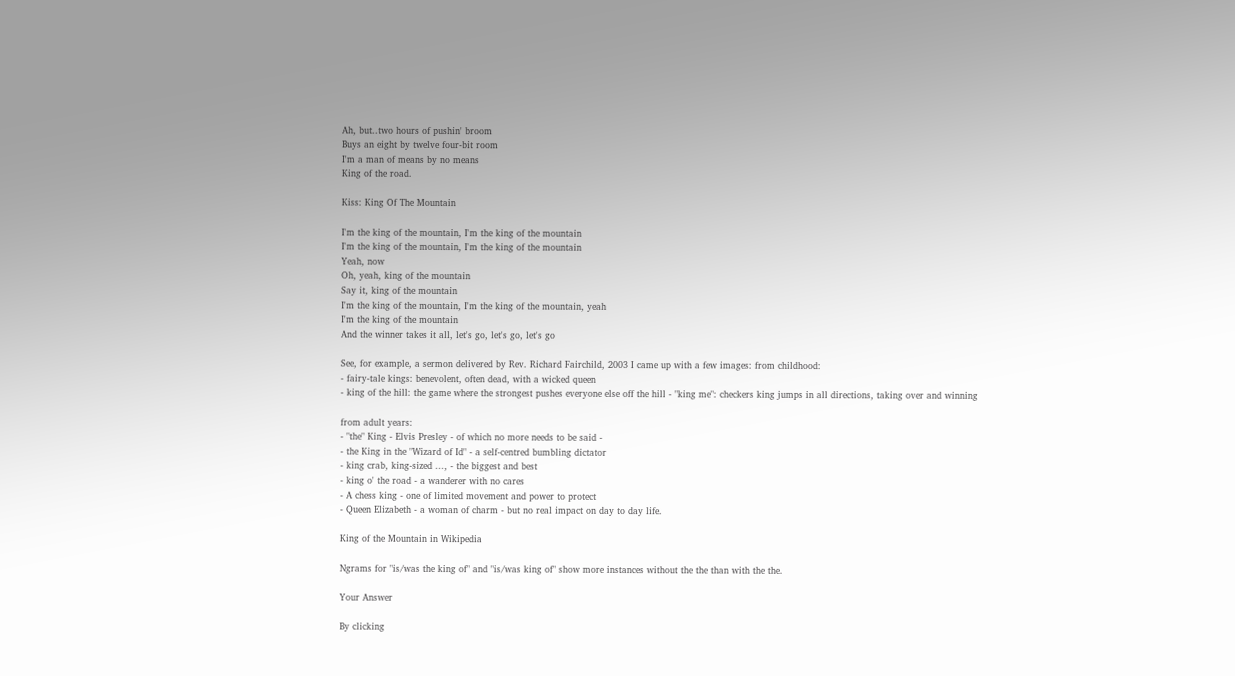Ah, but..two hours of pushin' broom
Buys an eight by twelve four-bit room
I'm a man of means by no means
King of the road.

Kiss: King Of The Mountain

I'm the king of the mountain, I'm the king of the mountain
I'm the king of the mountain, I'm the king of the mountain
Yeah, now
Oh, yeah, king of the mountain
Say it, king of the mountain
I'm the king of the mountain, I'm the king of the mountain, yeah
I'm the king of the mountain
And the winner takes it all, let's go, let's go, let's go

See, for example, a sermon delivered by Rev. Richard Fairchild, 2003 I came up with a few images: from childhood:
- fairy-tale kings: benevolent, often dead, with a wicked queen
- king of the hill: the game where the strongest pushes everyone else off the hill - "king me": checkers king jumps in all directions, taking over and winning

from adult years:
- "the" King - Elvis Presley - of which no more needs to be said -
- the King in the "Wizard of Id" - a self-centred bumbling dictator
- king crab, king-sized ..., - the biggest and best
- king o' the road - a wanderer with no cares
- A chess king - one of limited movement and power to protect
- Queen Elizabeth - a woman of charm - but no real impact on day to day life.

King of the Mountain in Wikipedia

Ngrams for "is/was the king of" and "is/was king of" show more instances without the the than with the the.

Your Answer

By clicking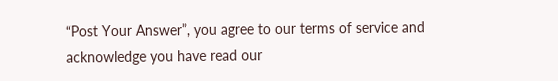“Post Your Answer”, you agree to our terms of service and acknowledge you have read our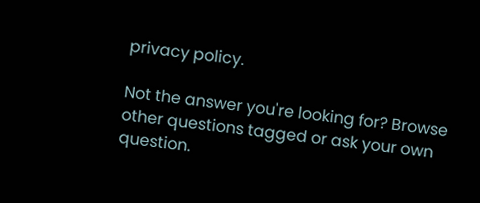privacy policy.

Not the answer you're looking for? Browse other questions tagged or ask your own question.